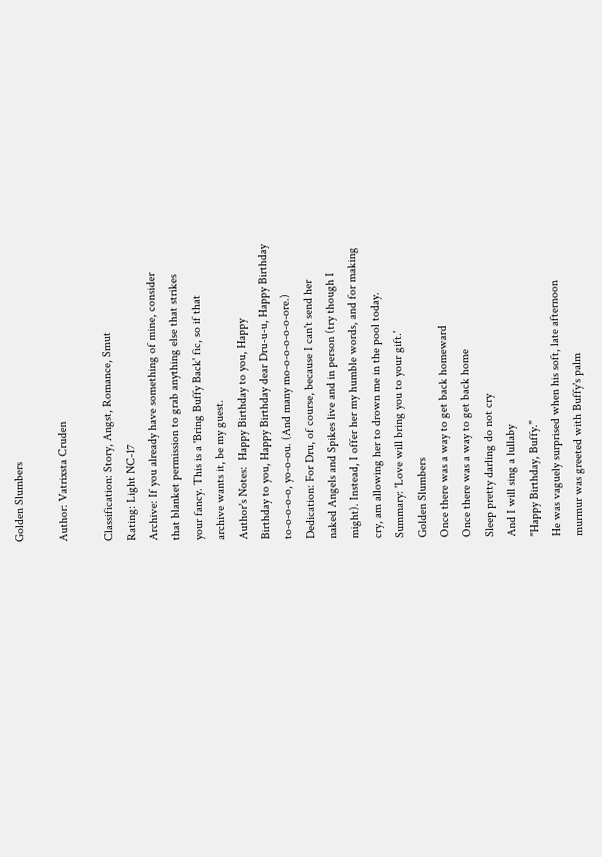Golden Slumbers

Author: Vatrixsta Cruden

Classification: Story, Angst, Romance, Smut
Rating: Light NC-17
Archive: If you already have something of mine, consider
that blanket permission to grab anything else that strikes
your fancy. This is a 'Bring Buffy Back' fic, so if that
archive wants it, be my guest.
Author's Notes:  Happy Birthday to you, Happy
Birthday to you, Happy Birthday dear Dru-u-u, Happy Birthday
to-o-o-o-o, yo-o-ou. (And many mo-o-o-o-o-o-ore.)
Dedication: For Dru, of course, because I can't send her
naked Angels and Spikes live and in person (try though I
might). Instead, I offer her my humble words, and for making
cry, am allowing her to drown me in the pool today.
Summary: 'Love will bring you to your gift.'
Golden Slumbers
Once there was a way to get back homeward
Once there was a way to get back home
Sleep pretty darling do not cry
And I will sing a lullaby
"Happy Birthday, Buffy."
He was vaguely surprised when his soft, late afternoon
murmur was greeted with Buffy's palm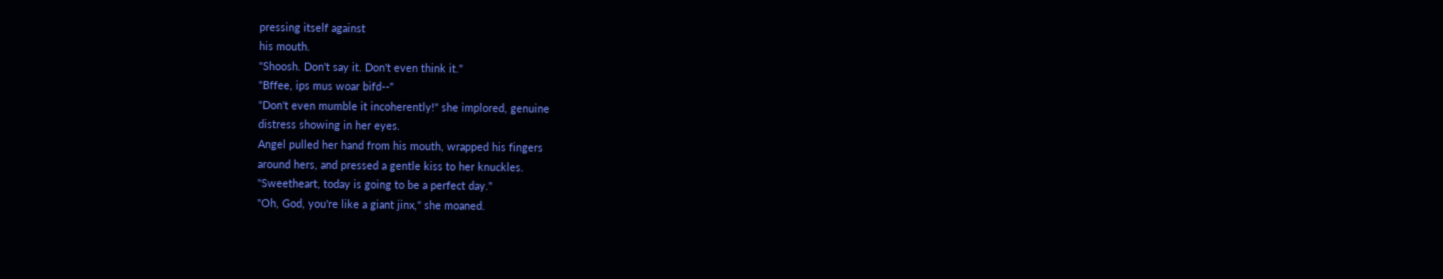pressing itself against
his mouth.
"Shoosh. Don't say it. Don't even think it."
"Bffee, ips mus woar bifd--"
"Don't even mumble it incoherently!" she implored, genuine
distress showing in her eyes.
Angel pulled her hand from his mouth, wrapped his fingers
around hers, and pressed a gentle kiss to her knuckles.
"Sweetheart, today is going to be a perfect day."
"Oh, God, you're like a giant jinx," she moaned.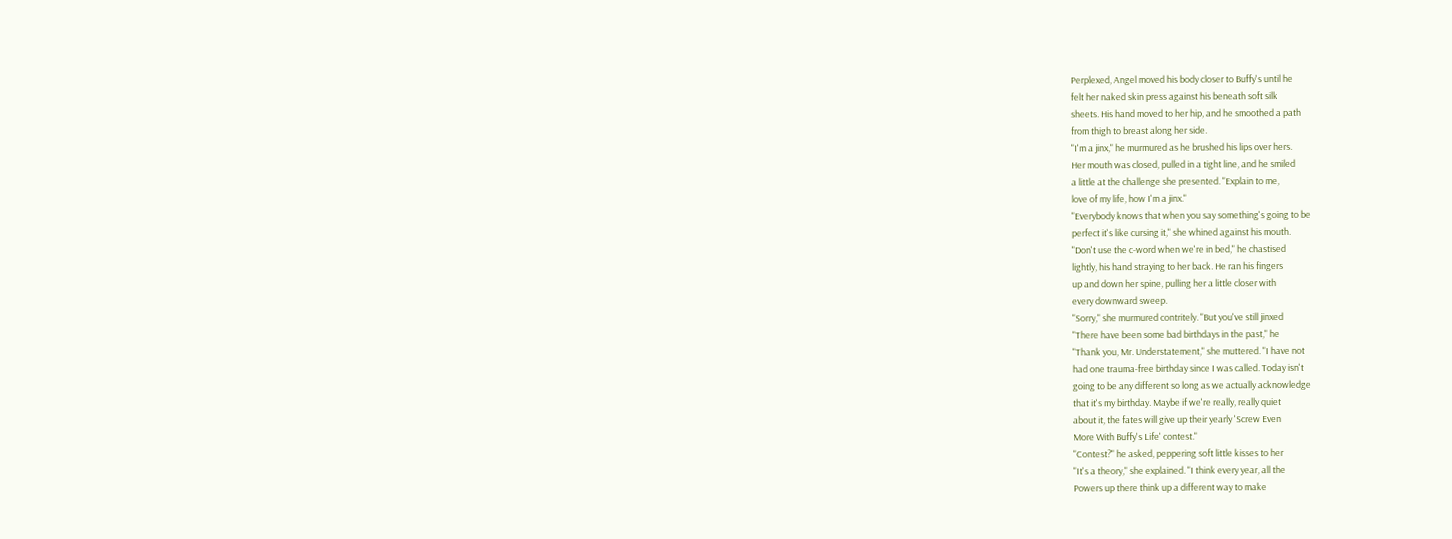Perplexed, Angel moved his body closer to Buffy's until he
felt her naked skin press against his beneath soft silk
sheets. His hand moved to her hip, and he smoothed a path
from thigh to breast along her side.
"I'm a jinx," he murmured as he brushed his lips over hers.
Her mouth was closed, pulled in a tight line, and he smiled
a little at the challenge she presented. "Explain to me,
love of my life, how I'm a jinx."
"Everybody knows that when you say something's going to be
perfect it's like cursing it," she whined against his mouth.
"Don't use the c-word when we're in bed," he chastised
lightly, his hand straying to her back. He ran his fingers
up and down her spine, pulling her a little closer with
every downward sweep.
"Sorry," she murmured contritely. "But you've still jinxed
"There have been some bad birthdays in the past," he
"Thank you, Mr. Understatement," she muttered. "I have not
had one trauma-free birthday since I was called. Today isn't
going to be any different so long as we actually acknowledge
that it's my birthday. Maybe if we're really, really quiet
about it, the fates will give up their yearly 'Screw Even
More With Buffy's Life' contest."
"Contest?" he asked, peppering soft little kisses to her
"It's a theory," she explained. "I think every year, all the
Powers up there think up a different way to make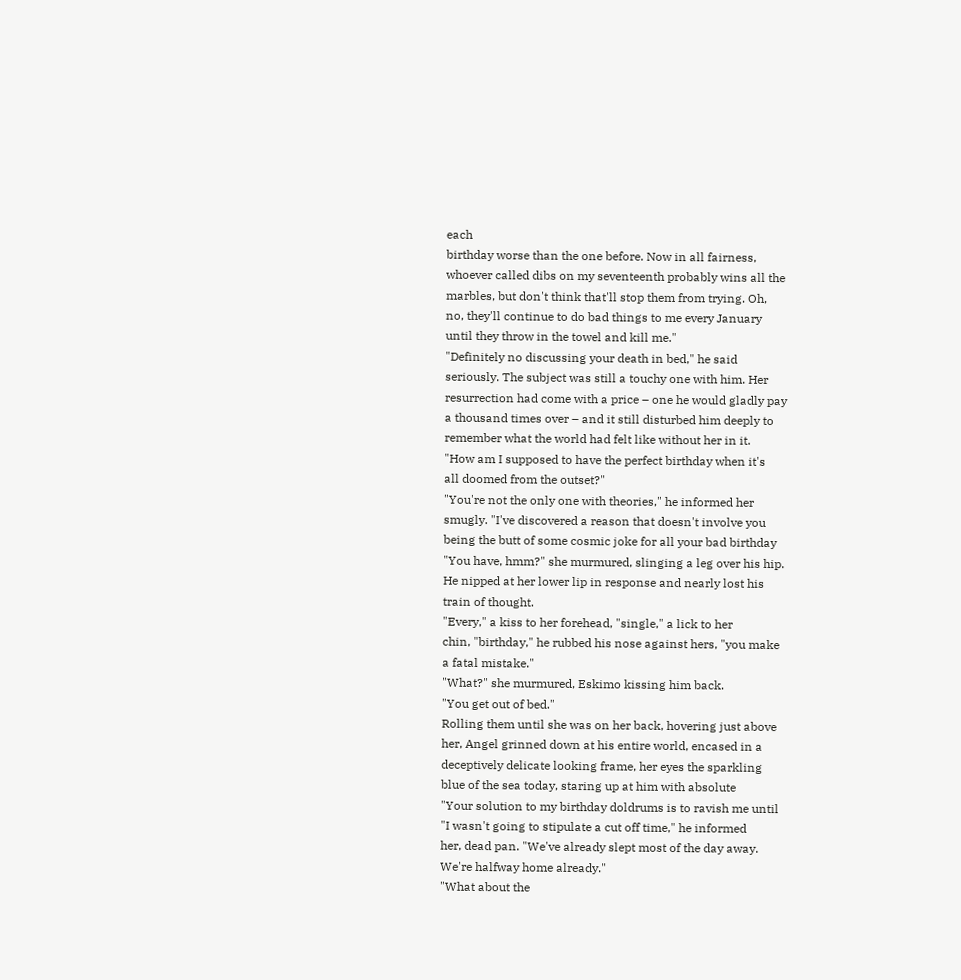each
birthday worse than the one before. Now in all fairness,
whoever called dibs on my seventeenth probably wins all the
marbles, but don't think that'll stop them from trying. Oh,
no, they'll continue to do bad things to me every January
until they throw in the towel and kill me."
"Definitely no discussing your death in bed," he said
seriously. The subject was still a touchy one with him. Her
resurrection had come with a price – one he would gladly pay
a thousand times over – and it still disturbed him deeply to
remember what the world had felt like without her in it.
"How am I supposed to have the perfect birthday when it's
all doomed from the outset?"
"You're not the only one with theories," he informed her
smugly. "I've discovered a reason that doesn't involve you
being the butt of some cosmic joke for all your bad birthday
"You have, hmm?" she murmured, slinging a leg over his hip.
He nipped at her lower lip in response and nearly lost his
train of thought.
"Every," a kiss to her forehead, "single," a lick to her
chin, "birthday," he rubbed his nose against hers, "you make
a fatal mistake."
"What?" she murmured, Eskimo kissing him back.
"You get out of bed."
Rolling them until she was on her back, hovering just above
her, Angel grinned down at his entire world, encased in a
deceptively delicate looking frame, her eyes the sparkling
blue of the sea today, staring up at him with absolute
"Your solution to my birthday doldrums is to ravish me until
"I wasn't going to stipulate a cut off time," he informed
her, dead pan. "We've already slept most of the day away.
We're halfway home already."
"What about the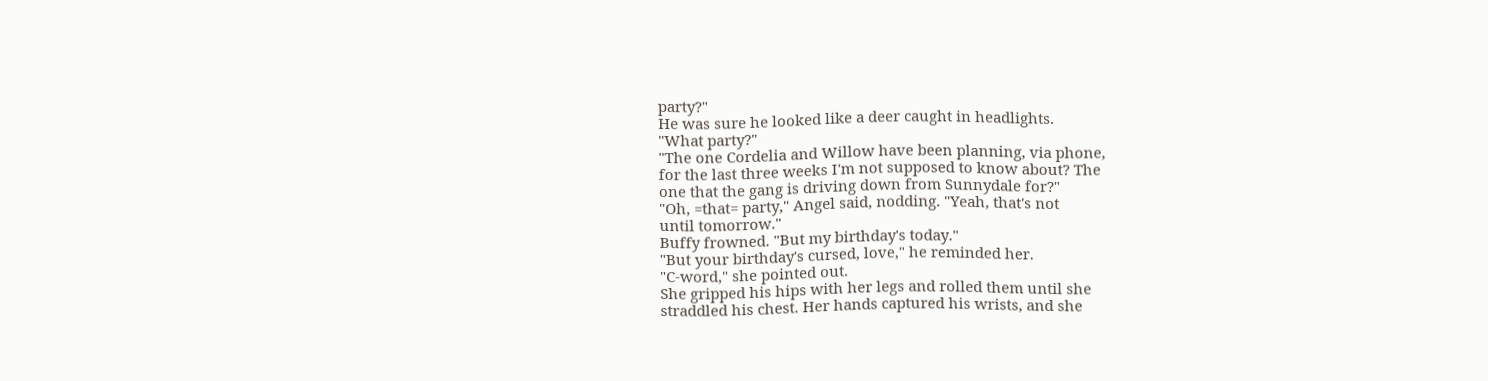party?"
He was sure he looked like a deer caught in headlights.
"What party?"
"The one Cordelia and Willow have been planning, via phone,
for the last three weeks I'm not supposed to know about? The
one that the gang is driving down from Sunnydale for?"
"Oh, =that= party," Angel said, nodding. "Yeah, that's not
until tomorrow."
Buffy frowned. "But my birthday's today."
"But your birthday's cursed, love," he reminded her.
"C-word," she pointed out.
She gripped his hips with her legs and rolled them until she
straddled his chest. Her hands captured his wrists, and she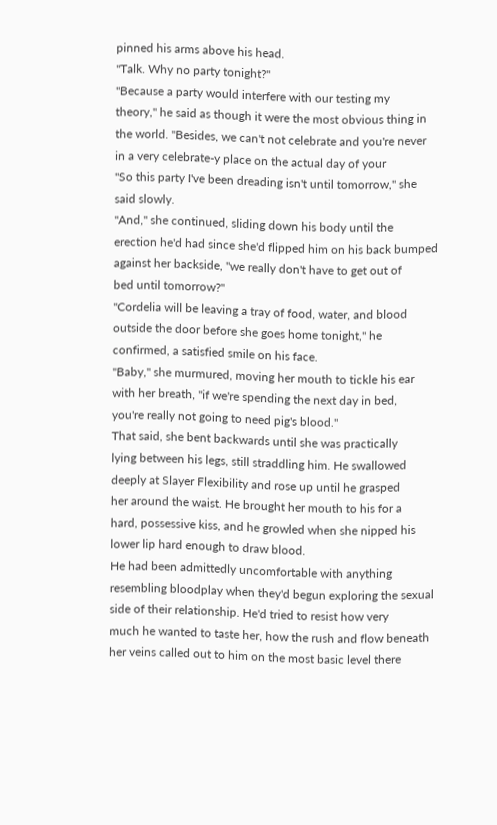pinned his arms above his head.
"Talk. Why no party tonight?"
"Because a party would interfere with our testing my
theory," he said as though it were the most obvious thing in
the world. "Besides, we can't not celebrate and you're never
in a very celebrate-y place on the actual day of your
"So this party I've been dreading isn't until tomorrow," she
said slowly.
"And," she continued, sliding down his body until the
erection he'd had since she'd flipped him on his back bumped
against her backside, "we really don't have to get out of
bed until tomorrow?"
"Cordelia will be leaving a tray of food, water, and blood
outside the door before she goes home tonight," he
confirmed, a satisfied smile on his face.
"Baby," she murmured, moving her mouth to tickle his ear
with her breath, "if we're spending the next day in bed,
you're really not going to need pig's blood."
That said, she bent backwards until she was practically
lying between his legs, still straddling him. He swallowed
deeply at Slayer Flexibility and rose up until he grasped
her around the waist. He brought her mouth to his for a
hard, possessive kiss, and he growled when she nipped his
lower lip hard enough to draw blood.
He had been admittedly uncomfortable with anything
resembling bloodplay when they'd begun exploring the sexual
side of their relationship. He'd tried to resist how very
much he wanted to taste her, how the rush and flow beneath
her veins called out to him on the most basic level there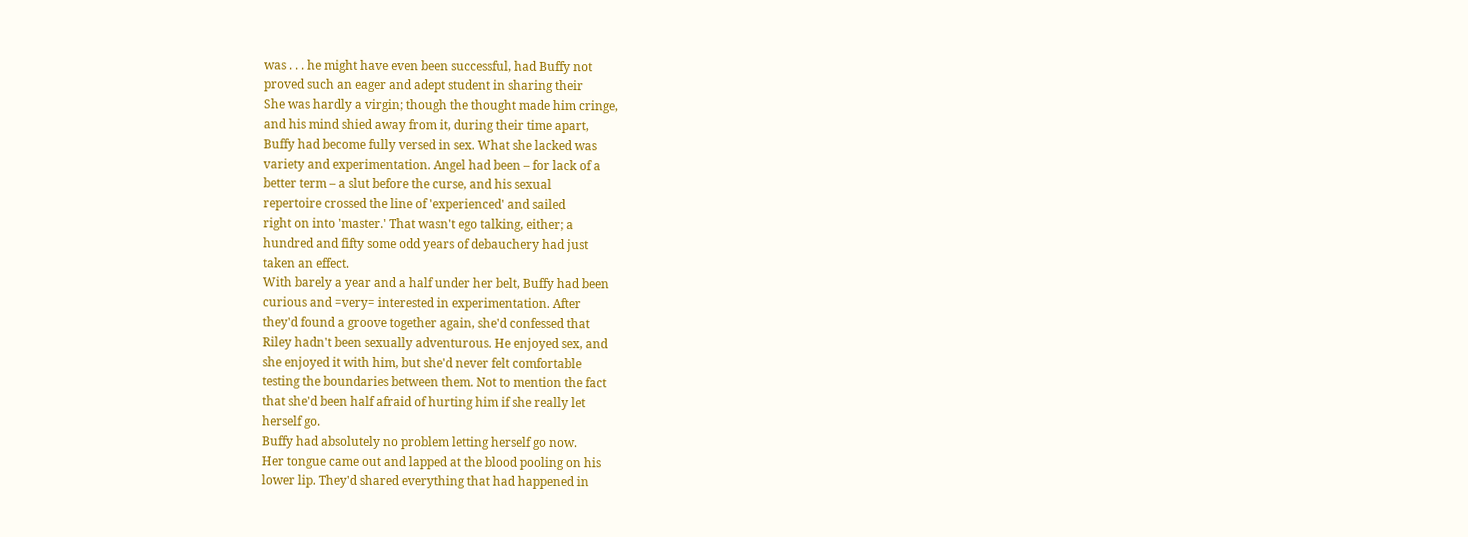was . . . he might have even been successful, had Buffy not
proved such an eager and adept student in sharing their
She was hardly a virgin; though the thought made him cringe,
and his mind shied away from it, during their time apart,
Buffy had become fully versed in sex. What she lacked was
variety and experimentation. Angel had been – for lack of a
better term – a slut before the curse, and his sexual
repertoire crossed the line of 'experienced' and sailed
right on into 'master.' That wasn't ego talking, either; a
hundred and fifty some odd years of debauchery had just
taken an effect.
With barely a year and a half under her belt, Buffy had been
curious and =very= interested in experimentation. After
they'd found a groove together again, she'd confessed that
Riley hadn't been sexually adventurous. He enjoyed sex, and
she enjoyed it with him, but she'd never felt comfortable
testing the boundaries between them. Not to mention the fact
that she'd been half afraid of hurting him if she really let
herself go.
Buffy had absolutely no problem letting herself go now.
Her tongue came out and lapped at the blood pooling on his
lower lip. They'd shared everything that had happened in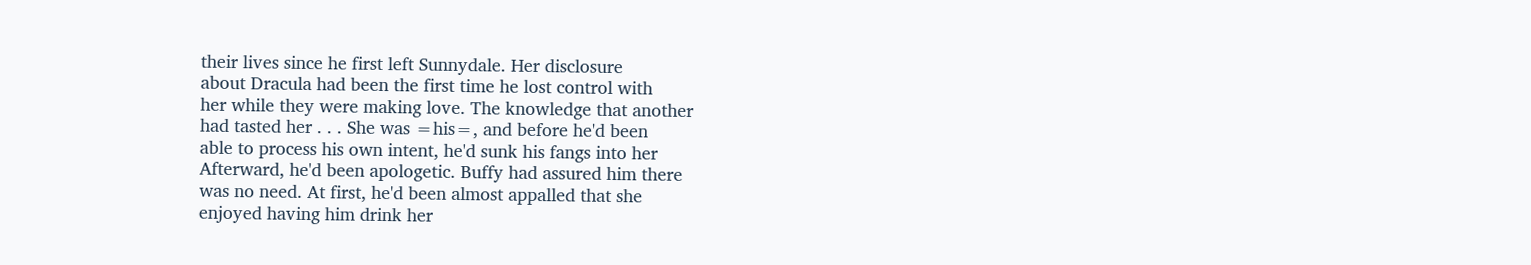their lives since he first left Sunnydale. Her disclosure
about Dracula had been the first time he lost control with
her while they were making love. The knowledge that another
had tasted her . . . She was =his=, and before he'd been
able to process his own intent, he'd sunk his fangs into her
Afterward, he'd been apologetic. Buffy had assured him there
was no need. At first, he'd been almost appalled that she
enjoyed having him drink her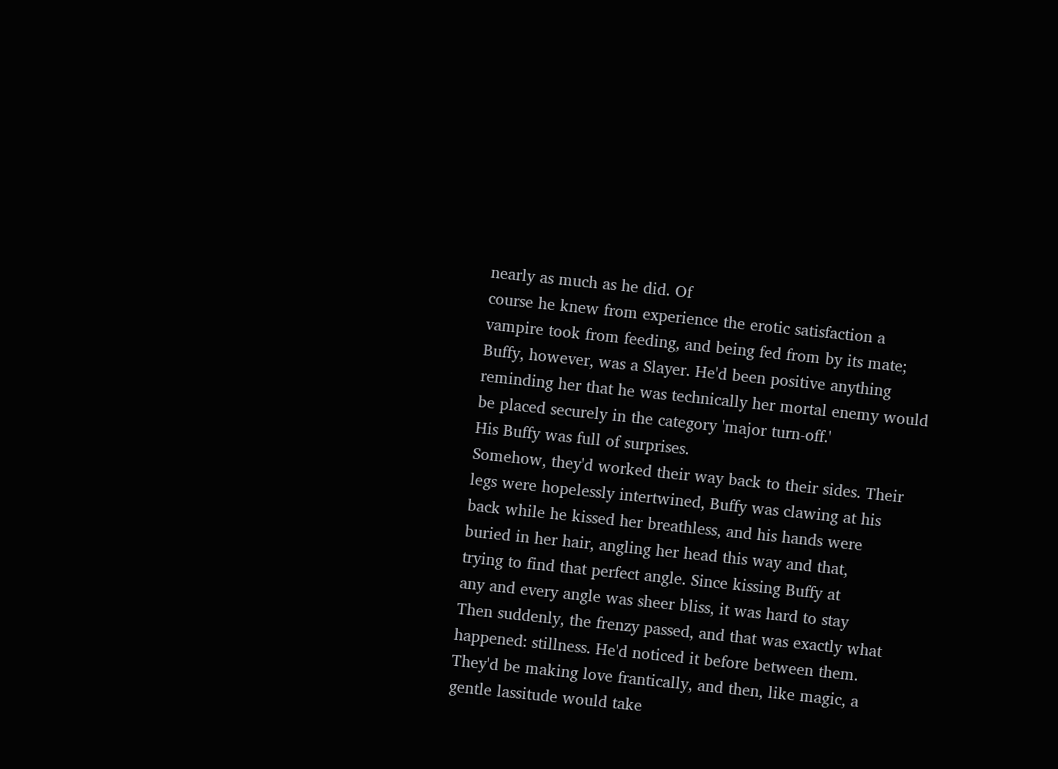nearly as much as he did. Of
course he knew from experience the erotic satisfaction a
vampire took from feeding, and being fed from by its mate;
Buffy, however, was a Slayer. He'd been positive anything
reminding her that he was technically her mortal enemy would
be placed securely in the category 'major turn-off.'
His Buffy was full of surprises.
Somehow, they'd worked their way back to their sides. Their
legs were hopelessly intertwined, Buffy was clawing at his
back while he kissed her breathless, and his hands were
buried in her hair, angling her head this way and that,
trying to find that perfect angle. Since kissing Buffy at
any and every angle was sheer bliss, it was hard to stay
Then suddenly, the frenzy passed, and that was exactly what
happened: stillness. He'd noticed it before between them.
They'd be making love frantically, and then, like magic, a
gentle lassitude would take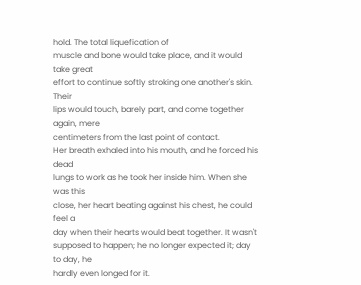hold. The total liquefication of
muscle and bone would take place, and it would take great
effort to continue softly stroking one another's skin. Their
lips would touch, barely part, and come together again, mere
centimeters from the last point of contact.
Her breath exhaled into his mouth, and he forced his dead
lungs to work as he took her inside him. When she was this
close, her heart beating against his chest, he could feel a
day when their hearts would beat together. It wasn't
supposed to happen; he no longer expected it; day to day, he
hardly even longed for it.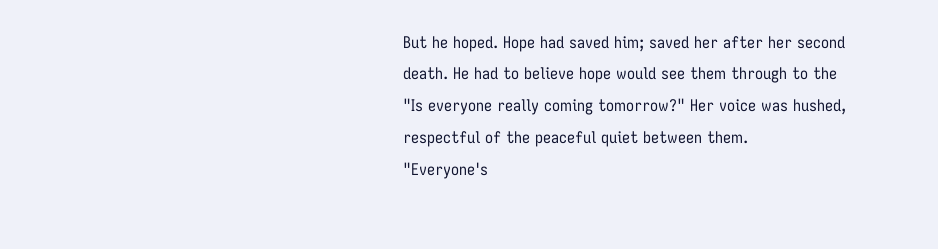But he hoped. Hope had saved him; saved her after her second
death. He had to believe hope would see them through to the
"Is everyone really coming tomorrow?" Her voice was hushed,
respectful of the peaceful quiet between them.
"Everyone's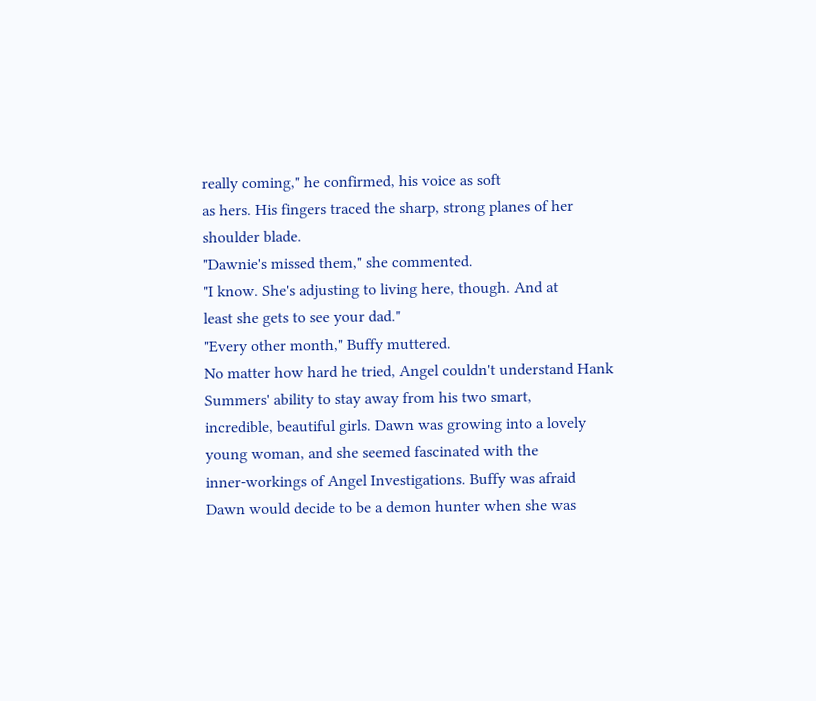really coming," he confirmed, his voice as soft
as hers. His fingers traced the sharp, strong planes of her
shoulder blade.
"Dawnie's missed them," she commented.
"I know. She's adjusting to living here, though. And at
least she gets to see your dad."
"Every other month," Buffy muttered.
No matter how hard he tried, Angel couldn't understand Hank
Summers' ability to stay away from his two smart,
incredible, beautiful girls. Dawn was growing into a lovely
young woman, and she seemed fascinated with the
inner-workings of Angel Investigations. Buffy was afraid
Dawn would decide to be a demon hunter when she was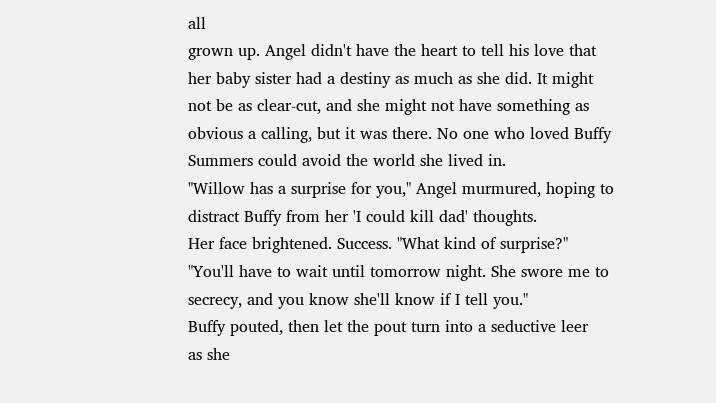all
grown up. Angel didn't have the heart to tell his love that
her baby sister had a destiny as much as she did. It might
not be as clear-cut, and she might not have something as
obvious a calling, but it was there. No one who loved Buffy
Summers could avoid the world she lived in.
"Willow has a surprise for you," Angel murmured, hoping to
distract Buffy from her 'I could kill dad' thoughts.
Her face brightened. Success. "What kind of surprise?"
"You'll have to wait until tomorrow night. She swore me to
secrecy, and you know she'll know if I tell you."
Buffy pouted, then let the pout turn into a seductive leer
as she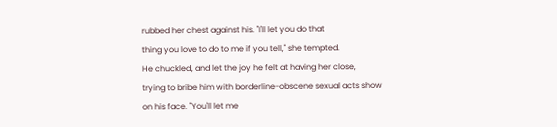rubbed her chest against his. "I'll let you do that
thing you love to do to me if you tell," she tempted.
He chuckled, and let the joy he felt at having her close,
trying to bribe him with borderline-obscene sexual acts show
on his face. "You'll let me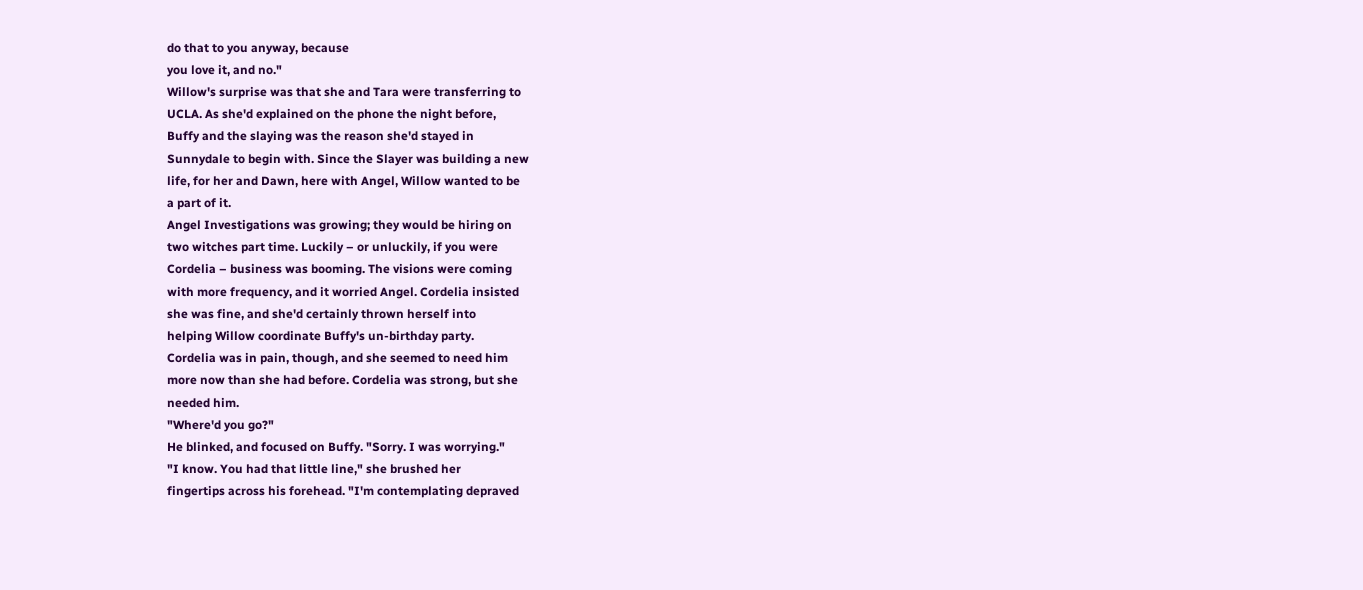do that to you anyway, because
you love it, and no."
Willow's surprise was that she and Tara were transferring to
UCLA. As she'd explained on the phone the night before,
Buffy and the slaying was the reason she'd stayed in
Sunnydale to begin with. Since the Slayer was building a new
life, for her and Dawn, here with Angel, Willow wanted to be
a part of it.
Angel Investigations was growing; they would be hiring on
two witches part time. Luckily – or unluckily, if you were
Cordelia – business was booming. The visions were coming
with more frequency, and it worried Angel. Cordelia insisted
she was fine, and she'd certainly thrown herself into
helping Willow coordinate Buffy's un-birthday party.
Cordelia was in pain, though, and she seemed to need him
more now than she had before. Cordelia was strong, but she
needed him.
"Where'd you go?"
He blinked, and focused on Buffy. "Sorry. I was worrying."
"I know. You had that little line," she brushed her
fingertips across his forehead. "I'm contemplating depraved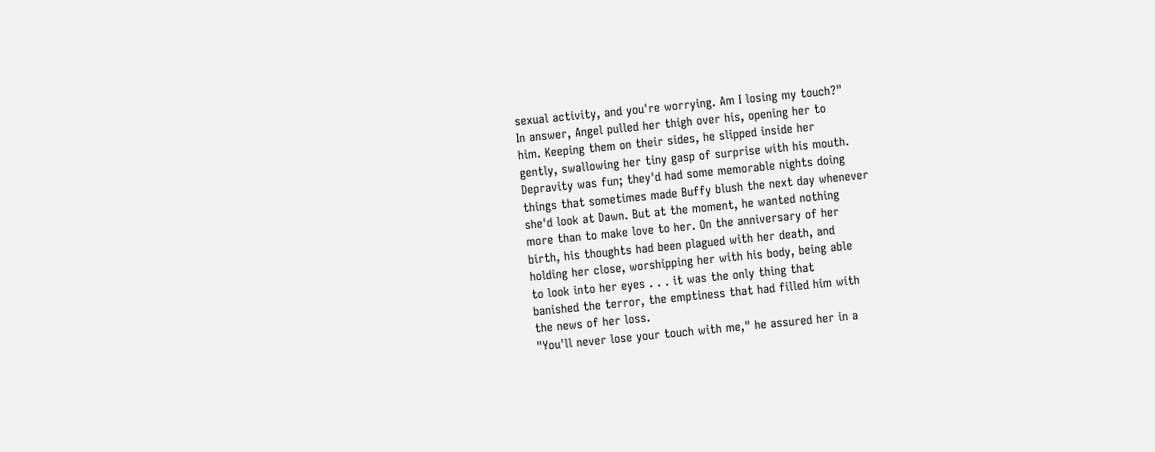sexual activity, and you're worrying. Am I losing my touch?"
In answer, Angel pulled her thigh over his, opening her to
him. Keeping them on their sides, he slipped inside her
gently, swallowing her tiny gasp of surprise with his mouth.
Depravity was fun; they'd had some memorable nights doing
things that sometimes made Buffy blush the next day whenever
she'd look at Dawn. But at the moment, he wanted nothing
more than to make love to her. On the anniversary of her
birth, his thoughts had been plagued with her death, and
holding her close, worshipping her with his body, being able
to look into her eyes . . . it was the only thing that
banished the terror, the emptiness that had filled him with
the news of her loss.
"You'll never lose your touch with me," he assured her in a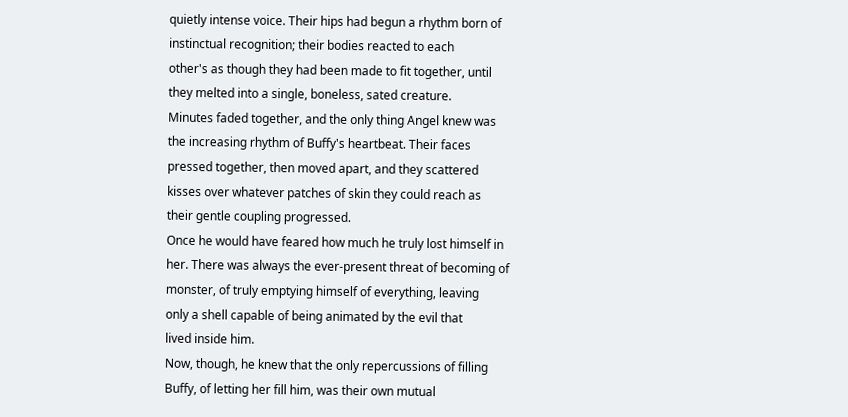quietly intense voice. Their hips had begun a rhythm born of
instinctual recognition; their bodies reacted to each
other's as though they had been made to fit together, until
they melted into a single, boneless, sated creature.
Minutes faded together, and the only thing Angel knew was
the increasing rhythm of Buffy's heartbeat. Their faces
pressed together, then moved apart, and they scattered
kisses over whatever patches of skin they could reach as
their gentle coupling progressed.
Once he would have feared how much he truly lost himself in
her. There was always the ever-present threat of becoming of
monster, of truly emptying himself of everything, leaving
only a shell capable of being animated by the evil that
lived inside him.
Now, though, he knew that the only repercussions of filling
Buffy, of letting her fill him, was their own mutual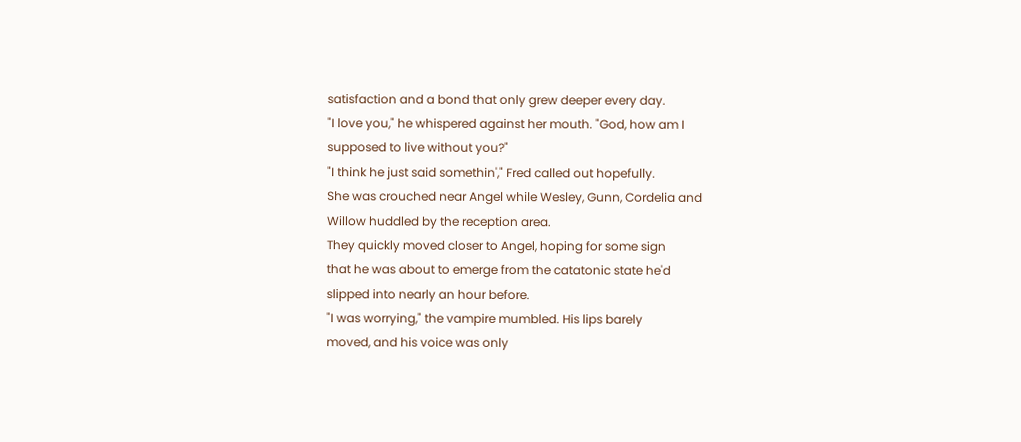satisfaction and a bond that only grew deeper every day.
"I love you," he whispered against her mouth. "God, how am I
supposed to live without you?"
"I think he just said somethin'," Fred called out hopefully.
She was crouched near Angel while Wesley, Gunn, Cordelia and
Willow huddled by the reception area.
They quickly moved closer to Angel, hoping for some sign
that he was about to emerge from the catatonic state he'd
slipped into nearly an hour before.
"I was worrying," the vampire mumbled. His lips barely
moved, and his voice was only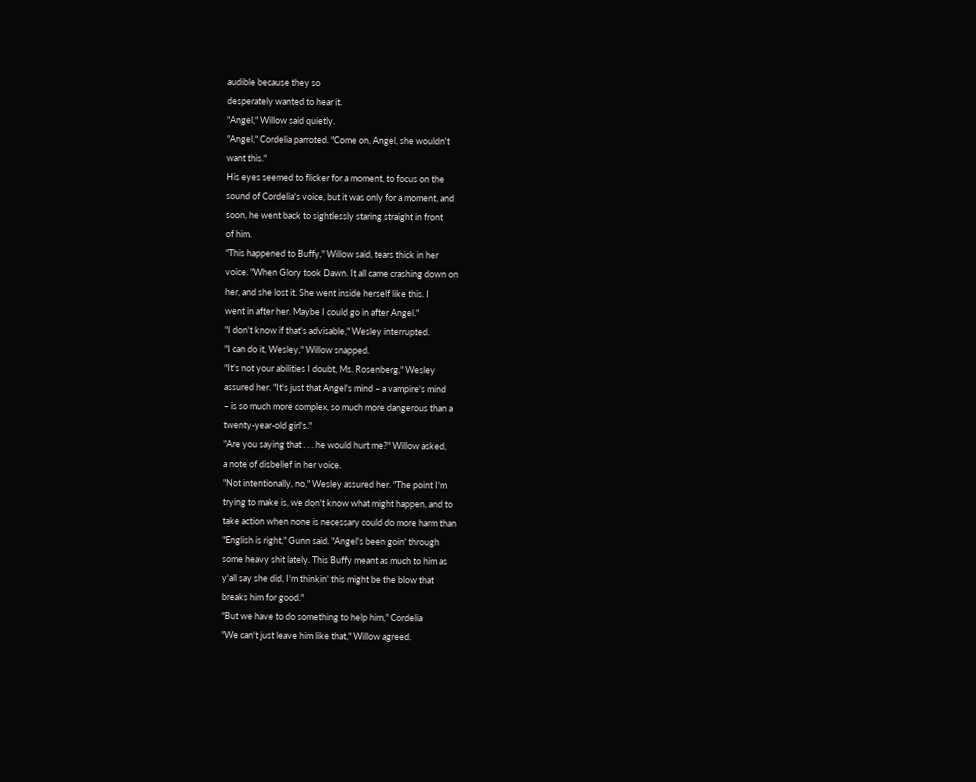audible because they so
desperately wanted to hear it.
"Angel," Willow said quietly.
"Angel," Cordelia parroted. "Come on, Angel, she wouldn't
want this."
His eyes seemed to flicker for a moment, to focus on the
sound of Cordelia's voice, but it was only for a moment, and
soon, he went back to sightlessly staring straight in front
of him.
"This happened to Buffy," Willow said, tears thick in her
voice. "When Glory took Dawn. It all came crashing down on
her, and she lost it. She went inside herself like this. I
went in after her. Maybe I could go in after Angel."
"I don't know if that's advisable," Wesley interrupted.
"I can do it, Wesley," Willow snapped.
"It's not your abilities I doubt, Ms. Rosenberg," Wesley
assured her. "It's just that Angel's mind – a vampire's mind
– is so much more complex, so much more dangerous than a
twenty-year-old girl's."
"Are you saying that . . . he would hurt me?" Willow asked,
a note of disbelief in her voice.
"Not intentionally, no," Wesley assured her. "The point I'm
trying to make is, we don't know what might happen, and to
take action when none is necessary could do more harm than
"English is right," Gunn said. "Angel's been goin' through
some heavy shit lately. This Buffy meant as much to him as
y'all say she did, I'm thinkin' this might be the blow that
breaks him for good."
"But we have to do something to help him," Cordelia
"We can't just leave him like that," Willow agreed.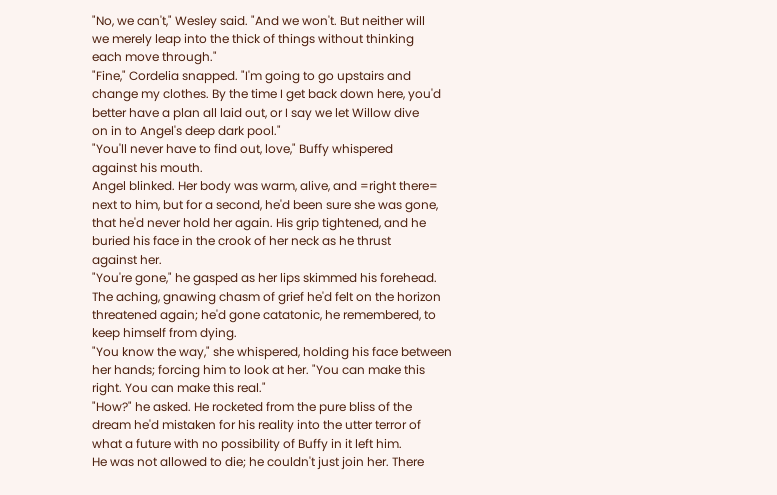"No, we can't," Wesley said. "And we won't. But neither will
we merely leap into the thick of things without thinking
each move through."
"Fine," Cordelia snapped. "I'm going to go upstairs and
change my clothes. By the time I get back down here, you'd
better have a plan all laid out, or I say we let Willow dive
on in to Angel's deep dark pool."
"You'll never have to find out, love," Buffy whispered
against his mouth.
Angel blinked. Her body was warm, alive, and =right there=
next to him, but for a second, he'd been sure she was gone,
that he'd never hold her again. His grip tightened, and he
buried his face in the crook of her neck as he thrust
against her.
"You're gone," he gasped as her lips skimmed his forehead.
The aching, gnawing chasm of grief he'd felt on the horizon
threatened again; he'd gone catatonic, he remembered, to
keep himself from dying.
"You know the way," she whispered, holding his face between
her hands; forcing him to look at her. "You can make this
right. You can make this real."
"How?" he asked. He rocketed from the pure bliss of the
dream he'd mistaken for his reality into the utter terror of
what a future with no possibility of Buffy in it left him.
He was not allowed to die; he couldn't just join her. There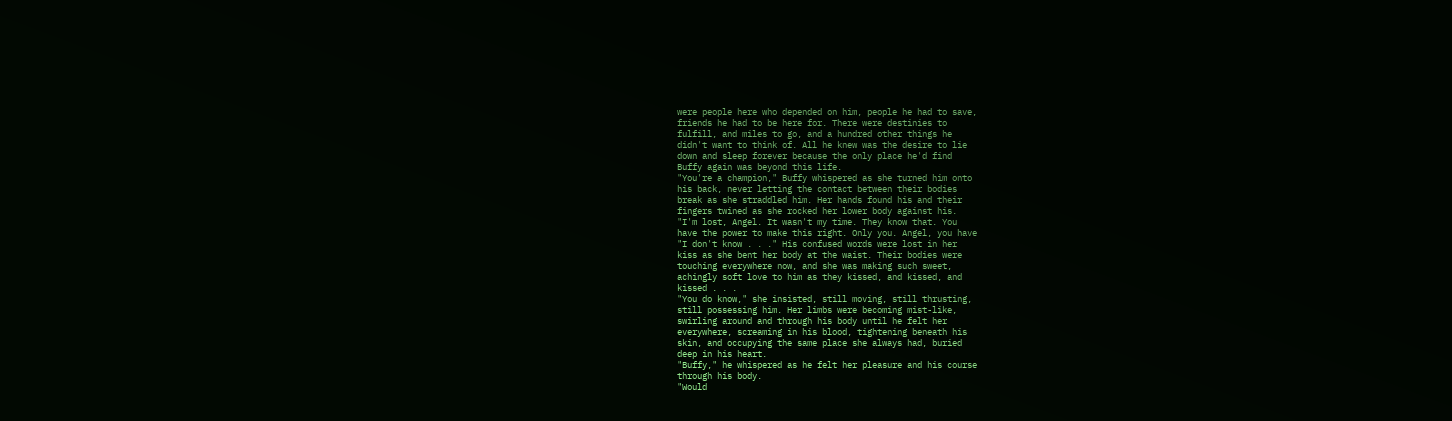were people here who depended on him, people he had to save,
friends he had to be here for. There were destinies to
fulfill, and miles to go, and a hundred other things he
didn't want to think of. All he knew was the desire to lie
down and sleep forever because the only place he'd find
Buffy again was beyond this life.
"You're a champion," Buffy whispered as she turned him onto
his back, never letting the contact between their bodies
break as she straddled him. Her hands found his and their
fingers twined as she rocked her lower body against his.
"I'm lost, Angel. It wasn't my time. They know that. You
have the power to make this right. Only you. Angel, you have
"I don't know . . ." His confused words were lost in her
kiss as she bent her body at the waist. Their bodies were
touching everywhere now, and she was making such sweet,
achingly soft love to him as they kissed, and kissed, and
kissed . . .
"You do know," she insisted, still moving, still thrusting,
still possessing him. Her limbs were becoming mist-like,
swirling around and through his body until he felt her
everywhere, screaming in his blood, tightening beneath his
skin, and occupying the same place she always had, buried
deep in his heart.
"Buffy," he whispered as he felt her pleasure and his course
through his body.
"Would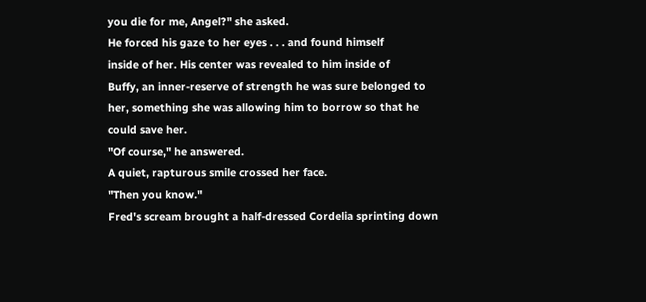you die for me, Angel?" she asked.
He forced his gaze to her eyes . . . and found himself
inside of her. His center was revealed to him inside of
Buffy, an inner-reserve of strength he was sure belonged to
her, something she was allowing him to borrow so that he
could save her.
"Of course," he answered.
A quiet, rapturous smile crossed her face.
"Then you know."
Fred's scream brought a half-dressed Cordelia sprinting down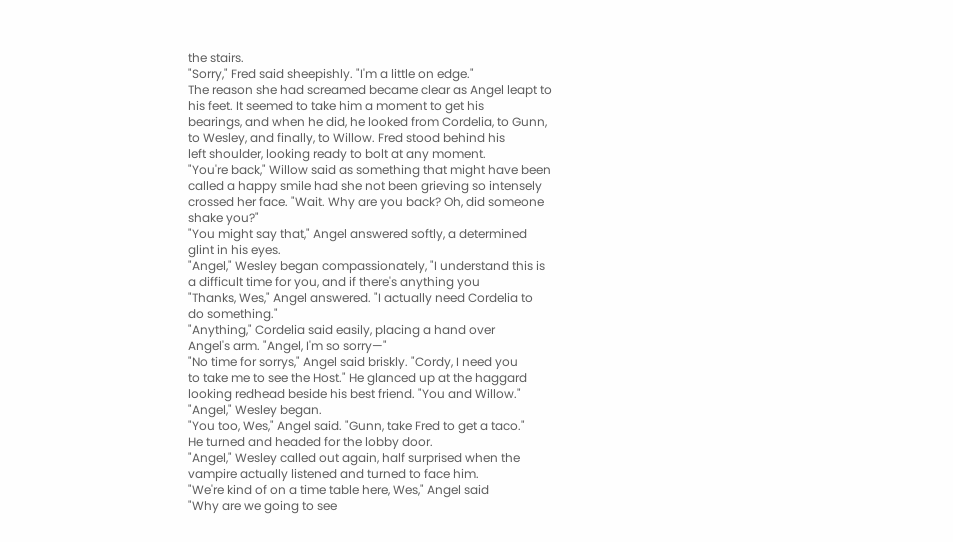the stairs.
"Sorry," Fred said sheepishly. "I'm a little on edge."
The reason she had screamed became clear as Angel leapt to
his feet. It seemed to take him a moment to get his
bearings, and when he did, he looked from Cordelia, to Gunn,
to Wesley, and finally, to Willow. Fred stood behind his
left shoulder, looking ready to bolt at any moment.
"You're back," Willow said as something that might have been
called a happy smile had she not been grieving so intensely
crossed her face. "Wait. Why are you back? Oh, did someone
shake you?"
"You might say that," Angel answered softly, a determined
glint in his eyes.
"Angel," Wesley began compassionately, "I understand this is
a difficult time for you, and if there's anything you
"Thanks, Wes," Angel answered. "I actually need Cordelia to
do something."
"Anything," Cordelia said easily, placing a hand over
Angel's arm. "Angel, I'm so sorry—"
"No time for sorrys," Angel said briskly. "Cordy, I need you
to take me to see the Host." He glanced up at the haggard
looking redhead beside his best friend. "You and Willow."
"Angel," Wesley began.
"You too, Wes," Angel said. "Gunn, take Fred to get a taco."
He turned and headed for the lobby door.
"Angel," Wesley called out again, half surprised when the
vampire actually listened and turned to face him.
"We're kind of on a time table here, Wes," Angel said
"Why are we going to see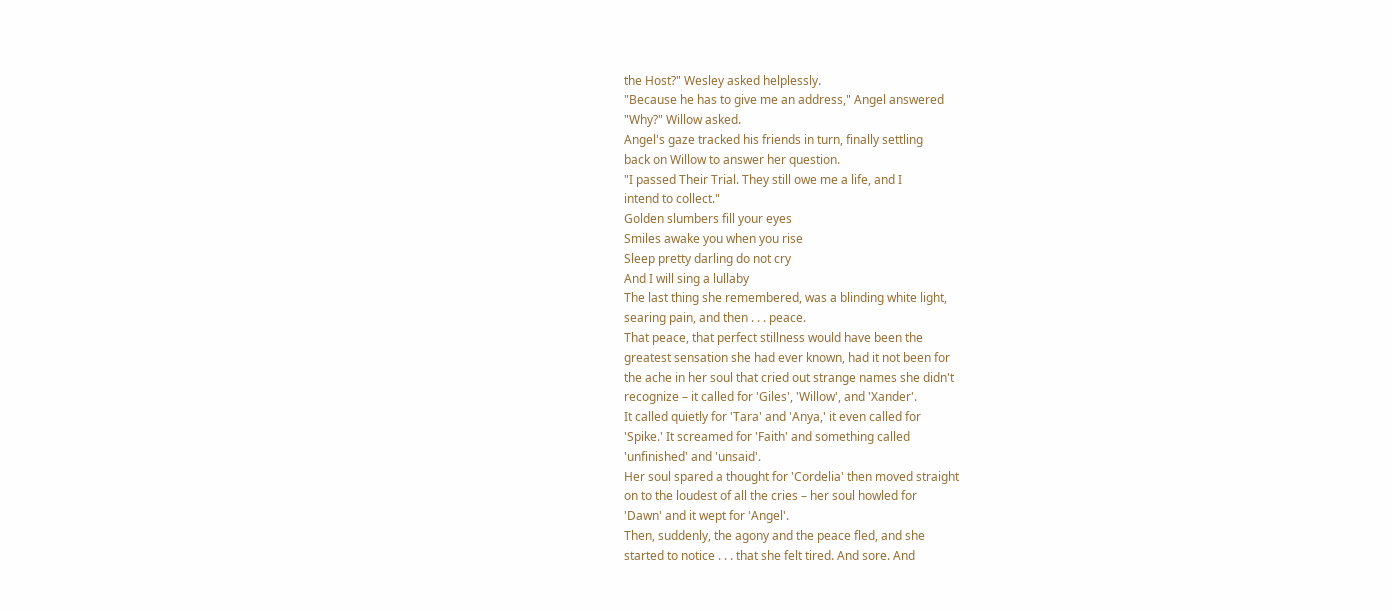the Host?" Wesley asked helplessly.
"Because he has to give me an address," Angel answered
"Why?" Willow asked.
Angel's gaze tracked his friends in turn, finally settling
back on Willow to answer her question.
"I passed Their Trial. They still owe me a life, and I
intend to collect."
Golden slumbers fill your eyes
Smiles awake you when you rise
Sleep pretty darling do not cry
And I will sing a lullaby
The last thing she remembered, was a blinding white light,
searing pain, and then . . . peace.
That peace, that perfect stillness would have been the
greatest sensation she had ever known, had it not been for
the ache in her soul that cried out strange names she didn't
recognize – it called for 'Giles', 'Willow', and 'Xander'.
It called quietly for 'Tara' and 'Anya,' it even called for
'Spike.' It screamed for 'Faith' and something called
'unfinished' and 'unsaid'.
Her soul spared a thought for 'Cordelia' then moved straight
on to the loudest of all the cries – her soul howled for
'Dawn' and it wept for 'Angel'.
Then, suddenly, the agony and the peace fled, and she
started to notice . . . that she felt tired. And sore. And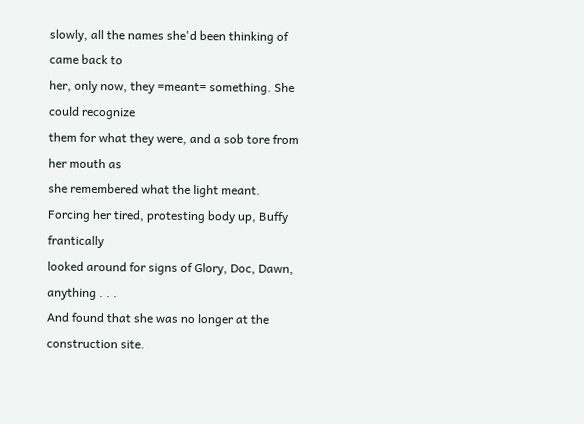slowly, all the names she'd been thinking of came back to
her, only now, they =meant= something. She could recognize
them for what they were, and a sob tore from her mouth as
she remembered what the light meant.
Forcing her tired, protesting body up, Buffy frantically
looked around for signs of Glory, Doc, Dawn, anything . . .
And found that she was no longer at the construction site.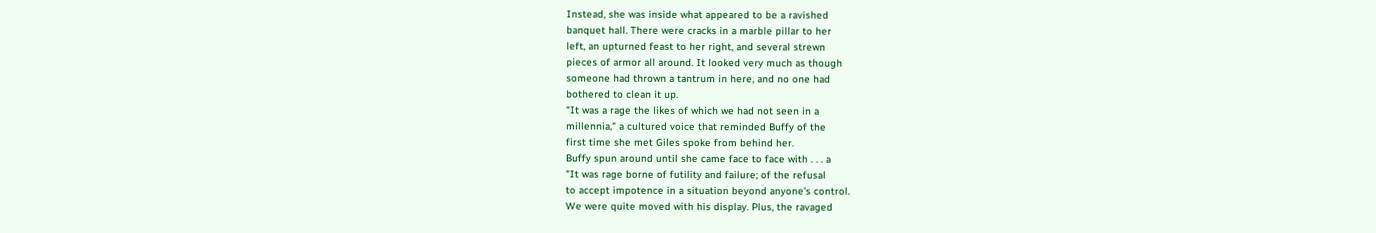Instead, she was inside what appeared to be a ravished
banquet hall. There were cracks in a marble pillar to her
left, an upturned feast to her right, and several strewn
pieces of armor all around. It looked very much as though
someone had thrown a tantrum in here, and no one had
bothered to clean it up.
"It was a rage the likes of which we had not seen in a
millennia," a cultured voice that reminded Buffy of the
first time she met Giles spoke from behind her.
Buffy spun around until she came face to face with . . . a
"It was rage borne of futility and failure; of the refusal
to accept impotence in a situation beyond anyone's control.
We were quite moved with his display. Plus, the ravaged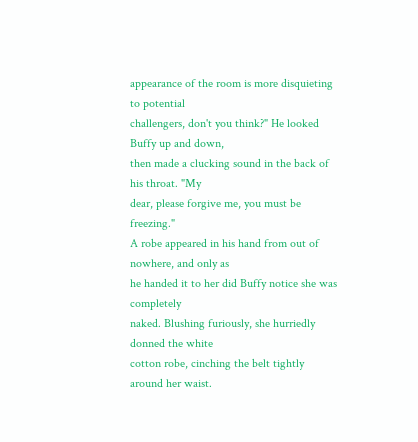appearance of the room is more disquieting to potential
challengers, don't you think?" He looked Buffy up and down,
then made a clucking sound in the back of his throat. "My
dear, please forgive me, you must be freezing."
A robe appeared in his hand from out of nowhere, and only as
he handed it to her did Buffy notice she was completely
naked. Blushing furiously, she hurriedly donned the white
cotton robe, cinching the belt tightly around her waist.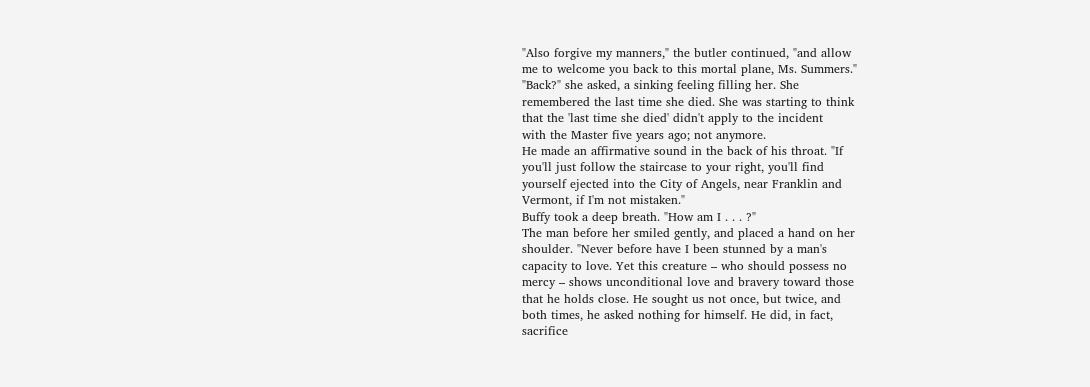"Also forgive my manners," the butler continued, "and allow
me to welcome you back to this mortal plane, Ms. Summers."
"Back?" she asked, a sinking feeling filling her. She
remembered the last time she died. She was starting to think
that the 'last time she died' didn't apply to the incident
with the Master five years ago; not anymore.
He made an affirmative sound in the back of his throat. "If
you'll just follow the staircase to your right, you'll find
yourself ejected into the City of Angels, near Franklin and
Vermont, if I'm not mistaken."
Buffy took a deep breath. "How am I . . . ?"
The man before her smiled gently, and placed a hand on her
shoulder. "Never before have I been stunned by a man's
capacity to love. Yet this creature – who should possess no
mercy – shows unconditional love and bravery toward those
that he holds close. He sought us not once, but twice, and
both times, he asked nothing for himself. He did, in fact,
sacrifice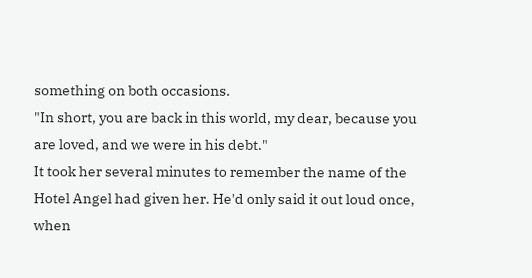something on both occasions.
"In short, you are back in this world, my dear, because you
are loved, and we were in his debt."
It took her several minutes to remember the name of the
Hotel Angel had given her. He'd only said it out loud once,
when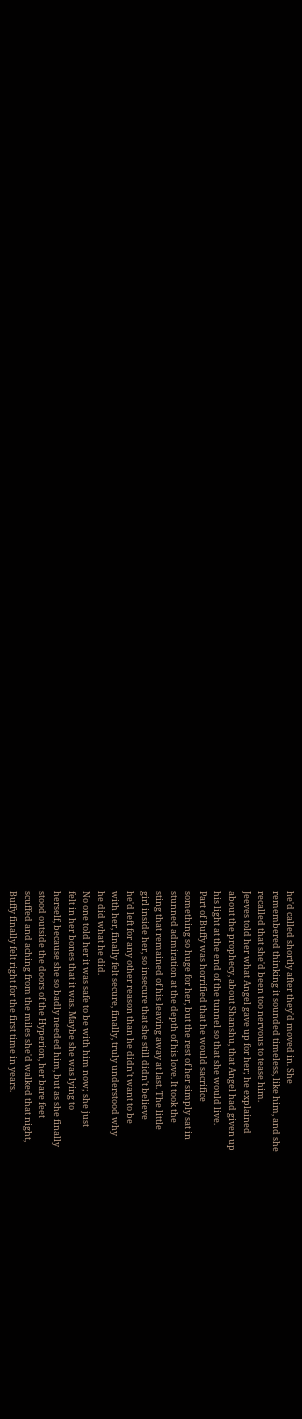he'd called shortly after they'd moved in. She
remembered thinking it sounded timeless, like him, and she
recalled that she'd been too nervous to tease him.
Jeeves told her what Angel gave up for her; he explained
about the prophecy, about Shanshu, that Angel had given up
his light at the end of the tunnel so that she would live.
Part of Buffy was horrified that he would sacrifice
something so huge for her, but the rest of her simply sat in
stunned admiration at the depth of his love. It took the
sting that remained of his leaving away at last. The little
girl inside her, so insecure that she still didn't believe
he'd left for any other reason than he didn't want to be
with her, finally felt secure, finally, truly understood why
he did what he did.
No one told her it was safe to be with him now; she just
felt in her bones that it was. Maybe she was lying to
herself, because she so badly needed him, but as she finally
stood outside the doors of the Hyperion, her bare feet
scuffed and aching from the miles she'd walked that night,
Buffy finally felt right for the first time in years.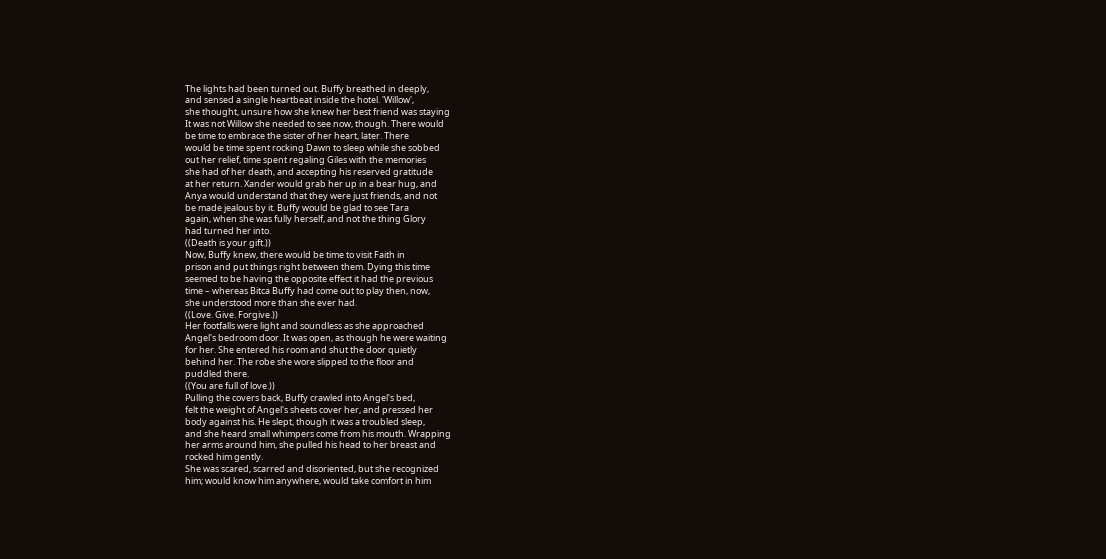The lights had been turned out. Buffy breathed in deeply,
and sensed a single heartbeat inside the hotel. 'Willow',
she thought, unsure how she knew her best friend was staying
It was not Willow she needed to see now, though. There would
be time to embrace the sister of her heart, later. There
would be time spent rocking Dawn to sleep while she sobbed
out her relief, time spent regaling Giles with the memories
she had of her death, and accepting his reserved gratitude
at her return. Xander would grab her up in a bear hug, and
Anya would understand that they were just friends, and not
be made jealous by it. Buffy would be glad to see Tara
again, when she was fully herself, and not the thing Glory
had turned her into.
((Death is your gift.))
Now, Buffy knew, there would be time to visit Faith in
prison and put things right between them. Dying this time
seemed to be having the opposite effect it had the previous
time – whereas Bitca Buffy had come out to play then, now,
she understood more than she ever had.
((Love. Give. Forgive.))
Her footfalls were light and soundless as she approached
Angel's bedroom door. It was open, as though he were waiting
for her. She entered his room and shut the door quietly
behind her. The robe she wore slipped to the floor and
puddled there.
((You are full of love.))
Pulling the covers back, Buffy crawled into Angel's bed,
felt the weight of Angel's sheets cover her, and pressed her
body against his. He slept, though it was a troubled sleep,
and she heard small whimpers come from his mouth. Wrapping
her arms around him, she pulled his head to her breast and
rocked him gently.
She was scared, scarred and disoriented, but she recognized
him; would know him anywhere, would take comfort in him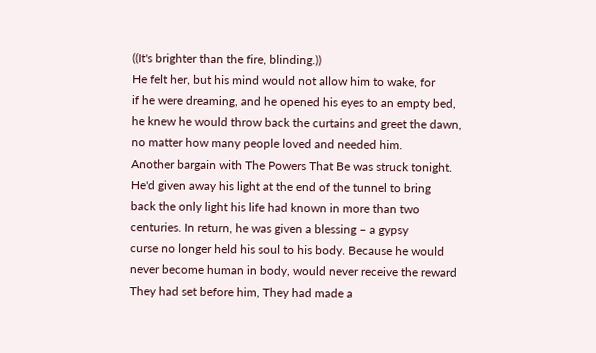((It's brighter than the fire, blinding.))
He felt her, but his mind would not allow him to wake, for
if he were dreaming, and he opened his eyes to an empty bed,
he knew he would throw back the curtains and greet the dawn,
no matter how many people loved and needed him.
Another bargain with The Powers That Be was struck tonight.
He'd given away his light at the end of the tunnel to bring
back the only light his life had known in more than two
centuries. In return, he was given a blessing – a gypsy
curse no longer held his soul to his body. Because he would
never become human in body, would never receive the reward
They had set before him, They had made a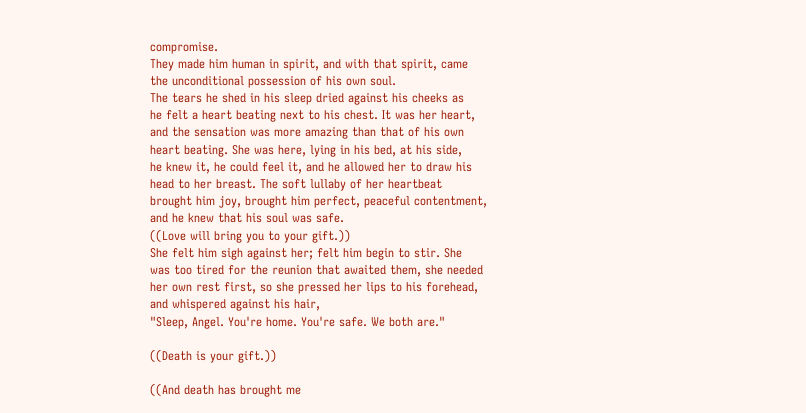compromise.
They made him human in spirit, and with that spirit, came
the unconditional possession of his own soul.
The tears he shed in his sleep dried against his cheeks as
he felt a heart beating next to his chest. It was her heart,
and the sensation was more amazing than that of his own
heart beating. She was here, lying in his bed, at his side,
he knew it, he could feel it, and he allowed her to draw his
head to her breast. The soft lullaby of her heartbeat
brought him joy, brought him perfect, peaceful contentment,
and he knew that his soul was safe.
((Love will bring you to your gift.))
She felt him sigh against her; felt him begin to stir. She
was too tired for the reunion that awaited them, she needed
her own rest first, so she pressed her lips to his forehead,
and whispered against his hair,
"Sleep, Angel. You're home. You're safe. We both are."

((Death is your gift.))

((And death has brought me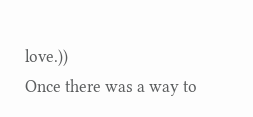love.))
Once there was a way to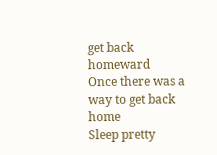get back homeward
Once there was a way to get back home
Sleep pretty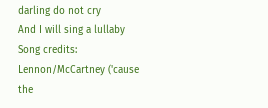darling do not cry
And I will sing a lullaby
Song credits: Lennon/McCartney ('cause the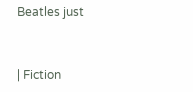Beatles just


| Fiction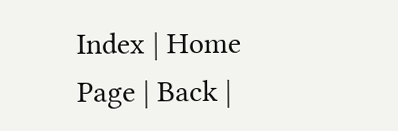Index | Home Page | Back |